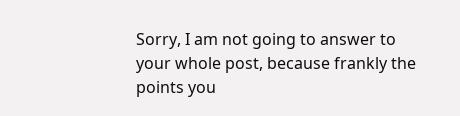Sorry, I am not going to answer to your whole post, because frankly the
points you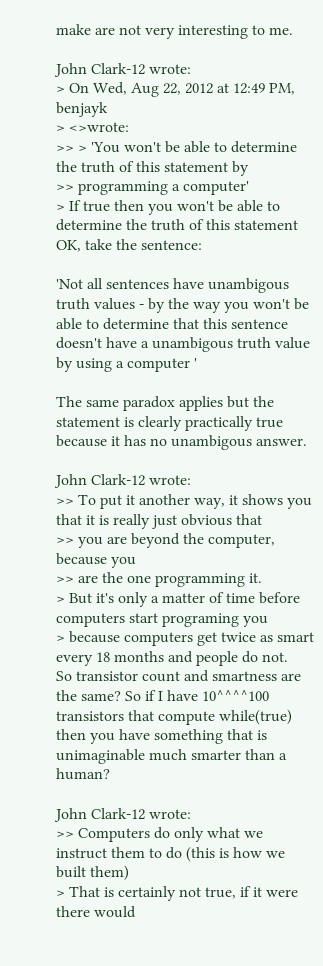make are not very interesting to me.

John Clark-12 wrote:
> On Wed, Aug 22, 2012 at 12:49 PM, benjayk
> <>wrote:
>> > 'You won't be able to determine the truth of this statement by
>> programming a computer'
> If true then you won't be able to determine the truth of this statement
OK, take the sentence:

'Not all sentences have unambigous truth values - by the way you won't be
able to determine that this sentence doesn't have a unambigous truth value
by using a computer '

The same paradox applies but the statement is clearly practically true
because it has no unambigous answer.

John Clark-12 wrote:
>> To put it another way, it shows you that it is really just obvious that
>> you are beyond the computer, because you
>> are the one programming it.
> But it's only a matter of time before computers start programing you
> because computers get twice as smart every 18 months and people do not.
So transistor count and smartness are the same? So if I have 10^^^^100
transistors that compute while(true) then you have something that is
unimaginable much smarter than a human?

John Clark-12 wrote:
>> Computers do only what we instruct them to do (this is how we built them)
> That is certainly not true, if it were there would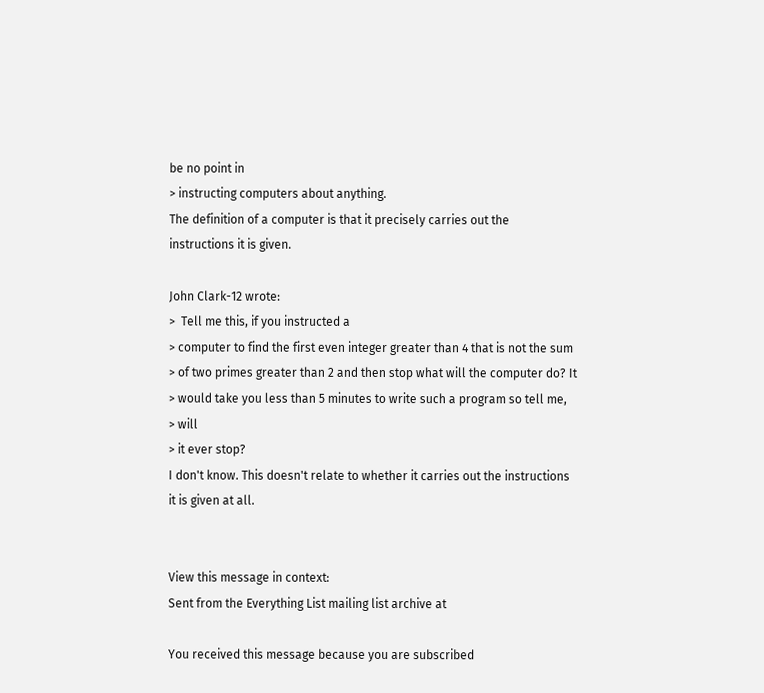be no point in
> instructing computers about anything.
The definition of a computer is that it precisely carries out the
instructions it is given.

John Clark-12 wrote:
>  Tell me this, if you instructed a
> computer to find the first even integer greater than 4 that is not the sum
> of two primes greater than 2 and then stop what will the computer do? It
> would take you less than 5 minutes to write such a program so tell me,
> will
> it ever stop?
I don't know. This doesn't relate to whether it carries out the instructions
it is given at all.


View this message in context:
Sent from the Everything List mailing list archive at

You received this message because you are subscribed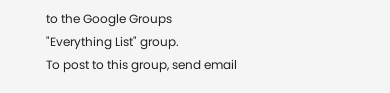to the Google Groups
"Everything List" group.
To post to this group, send email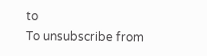to
To unsubscribe from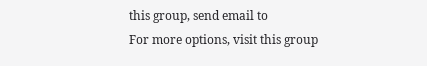this group, send email to
For more options, visit this group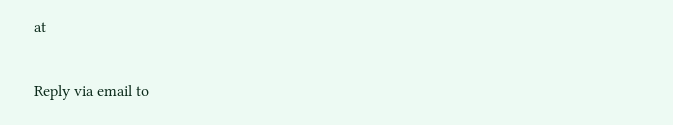at

Reply via email to